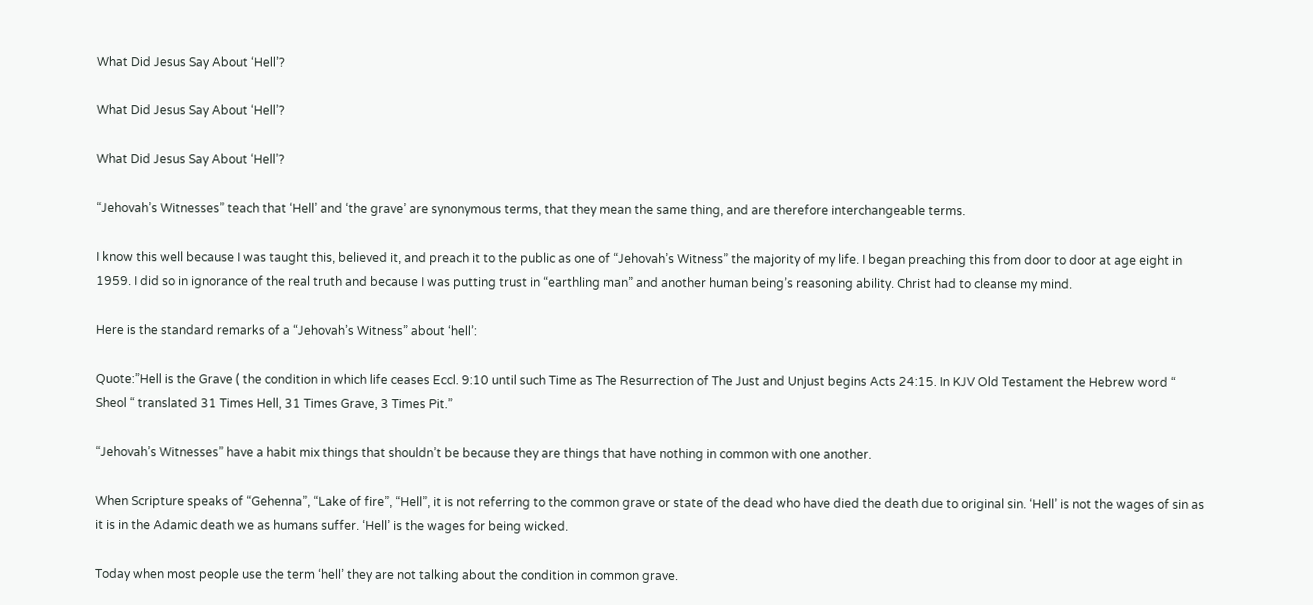What Did Jesus Say About ‘Hell’?

What Did Jesus Say About ‘Hell’?

What Did Jesus Say About ‘Hell’?

“Jehovah’s Witnesses” teach that ‘Hell’ and ‘the grave’ are synonymous terms, that they mean the same thing, and are therefore interchangeable terms.

I know this well because I was taught this, believed it, and preach it to the public as one of “Jehovah’s Witness” the majority of my life. I began preaching this from door to door at age eight in 1959. I did so in ignorance of the real truth and because I was putting trust in “earthling man” and another human being’s reasoning ability. Christ had to cleanse my mind.

Here is the standard remarks of a “Jehovah’s Witness” about ‘hell’:

Quote:”Hell is the Grave ( the condition in which life ceases Eccl. 9:10 until such Time as The Resurrection of The Just and Unjust begins Acts 24:15. In KJV Old Testament the Hebrew word “ Sheol “ translated 31 Times Hell, 31 Times Grave, 3 Times Pit.”

“Jehovah’s Witnesses” have a habit mix things that shouldn’t be because they are things that have nothing in common with one another.

When Scripture speaks of “Gehenna”, “Lake of fire”, “Hell”, it is not referring to the common grave or state of the dead who have died the death due to original sin. ‘Hell’ is not the wages of sin as it is in the Adamic death we as humans suffer. ‘Hell’ is the wages for being wicked.

Today when most people use the term ‘hell’ they are not talking about the condition in common grave.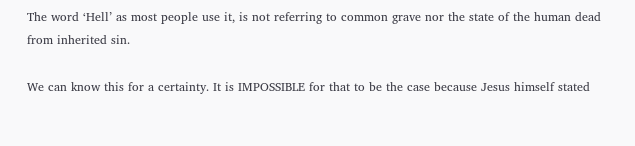The word ‘Hell’ as most people use it, is not referring to common grave nor the state of the human dead from inherited sin.

We can know this for a certainty. It is IMPOSSIBLE for that to be the case because Jesus himself stated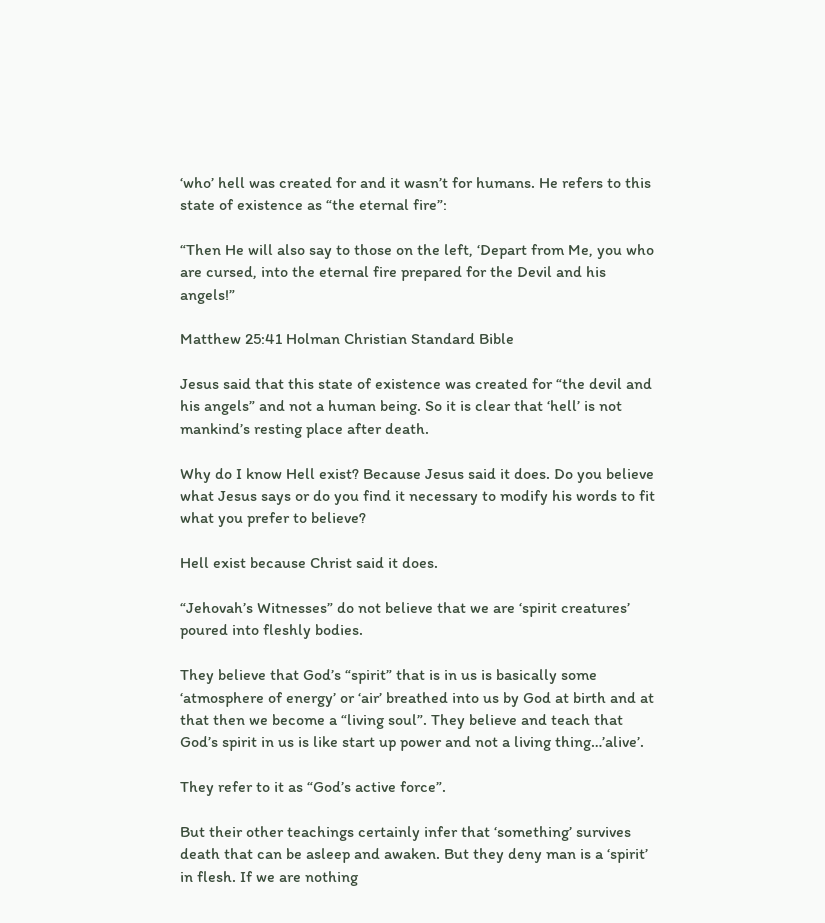‘who’ hell was created for and it wasn’t for humans. He refers to this state of existence as “the eternal fire”:

“Then He will also say to those on the left, ‘Depart from Me, you who are cursed, into the eternal fire prepared for the Devil and his angels!”

Matthew 25:41 Holman Christian Standard Bible

Jesus said that this state of existence was created for “the devil and his angels” and not a human being. So it is clear that ‘hell’ is not mankind’s resting place after death.

Why do I know Hell exist? Because Jesus said it does. Do you believe what Jesus says or do you find it necessary to modify his words to fit what you prefer to believe?

Hell exist because Christ said it does.

“Jehovah’s Witnesses” do not believe that we are ‘spirit creatures’ poured into fleshly bodies.

They believe that God’s “spirit” that is in us is basically some ‘atmosphere of energy’ or ‘air’ breathed into us by God at birth and at that then we become a “living soul”. They believe and teach that God’s spirit in us is like start up power and not a living thing…’alive’.

They refer to it as “God’s active force”.

But their other teachings certainly infer that ‘something’ survives death that can be asleep and awaken. But they deny man is a ‘spirit’ in flesh. If we are nothing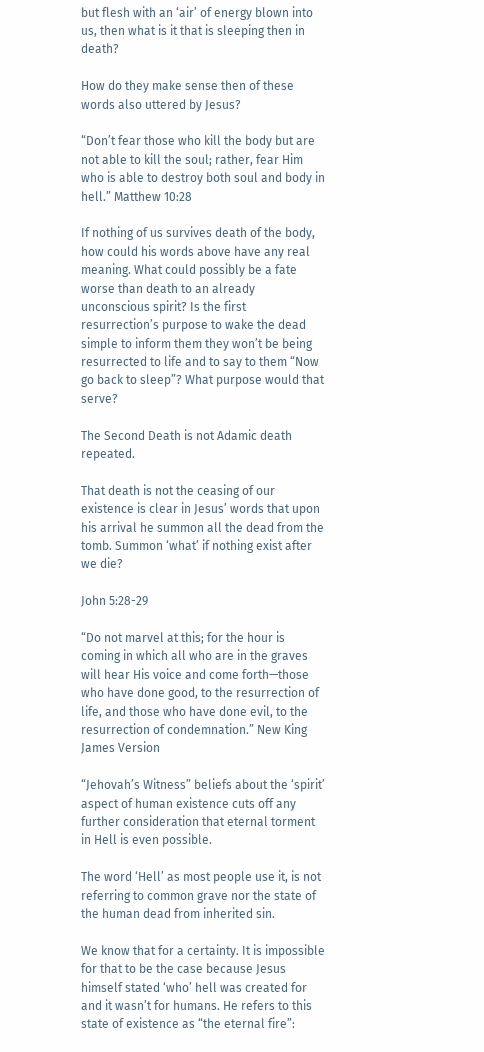but flesh with an ‘air’ of energy blown into us, then what is it that is sleeping then in death?

How do they make sense then of these words also uttered by Jesus?

“Don’t fear those who kill the body but are not able to kill the soul; rather, fear Him who is able to destroy both soul and body in hell.” Matthew 10:28

If nothing of us survives death of the body, how could his words above have any real meaning. What could possibly be a fate worse than death to an already unconscious spirit? Is the first resurrection’s purpose to wake the dead simple to inform them they won’t be being resurrected to life and to say to them “Now go back to sleep”? What purpose would that serve?

The Second Death is not Adamic death repeated.

That death is not the ceasing of our existence is clear in Jesus’ words that upon his arrival he summon all the dead from the tomb. Summon ‘what’ if nothing exist after we die?

John 5:28-29

“Do not marvel at this; for the hour is coming in which all who are in the graves will hear His voice and come forth—those who have done good, to the resurrection of life, and those who have done evil, to the resurrection of condemnation.” New King James Version

“Jehovah’s Witness” beliefs about the ‘spirit’ aspect of human existence cuts off any further consideration that eternal torment in Hell is even possible.

The word ‘Hell’ as most people use it, is not referring to common grave nor the state of the human dead from inherited sin.

We know that for a certainty. It is impossible for that to be the case because Jesus himself stated ‘who’ hell was created for and it wasn’t for humans. He refers to this state of existence as “the eternal fire”: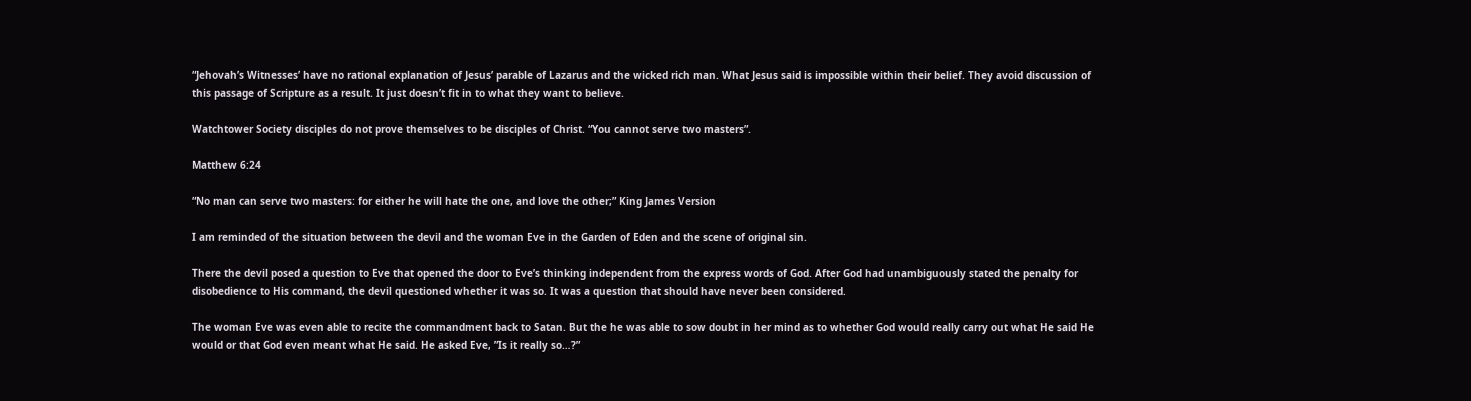“Jehovah’s Witnesses’ have no rational explanation of Jesus’ parable of Lazarus and the wicked rich man. What Jesus said is impossible within their belief. They avoid discussion of this passage of Scripture as a result. It just doesn’t fit in to what they want to believe.

Watchtower Society disciples do not prove themselves to be disciples of Christ. “You cannot serve two masters”.

Matthew 6:24

“No man can serve two masters: for either he will hate the one, and love the other;” King James Version

I am reminded of the situation between the devil and the woman Eve in the Garden of Eden and the scene of original sin.

There the devil posed a question to Eve that opened the door to Eve’s thinking independent from the express words of God. After God had unambiguously stated the penalty for disobedience to His command, the devil questioned whether it was so. It was a question that should have never been considered.

The woman Eve was even able to recite the commandment back to Satan. But the he was able to sow doubt in her mind as to whether God would really carry out what He said He would or that God even meant what He said. He asked Eve, ”Is it really so…?”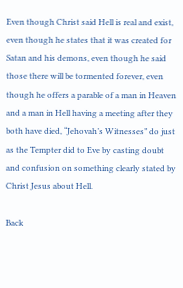Even though Christ said Hell is real and exist, even though he states that it was created for Satan and his demons, even though he said those there will be tormented forever, even though he offers a parable of a man in Heaven and a man in Hell having a meeting after they both have died, “Jehovah’s Witnesses” do just as the Tempter did to Eve by casting doubt and confusion on something clearly stated by Christ Jesus about Hell.

Back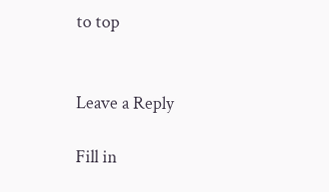to top


Leave a Reply

Fill in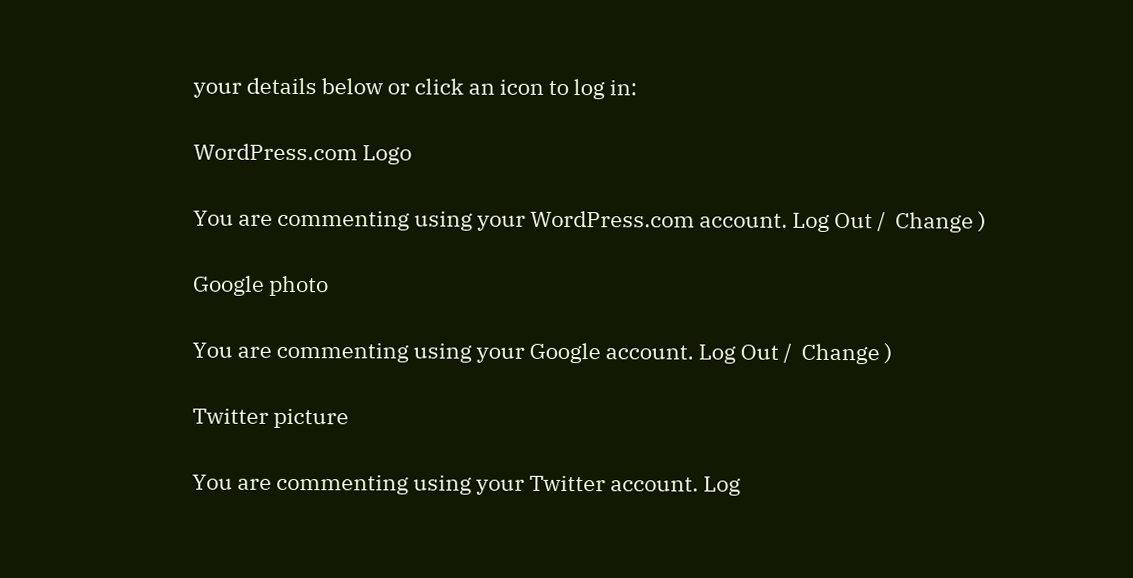your details below or click an icon to log in:

WordPress.com Logo

You are commenting using your WordPress.com account. Log Out /  Change )

Google photo

You are commenting using your Google account. Log Out /  Change )

Twitter picture

You are commenting using your Twitter account. Log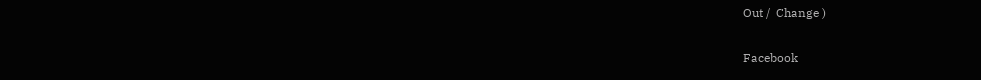Out /  Change )

Facebook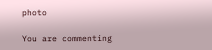photo

You are commenting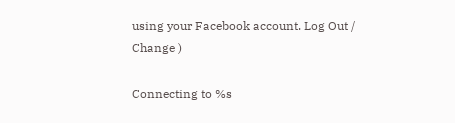using your Facebook account. Log Out /  Change )

Connecting to %s